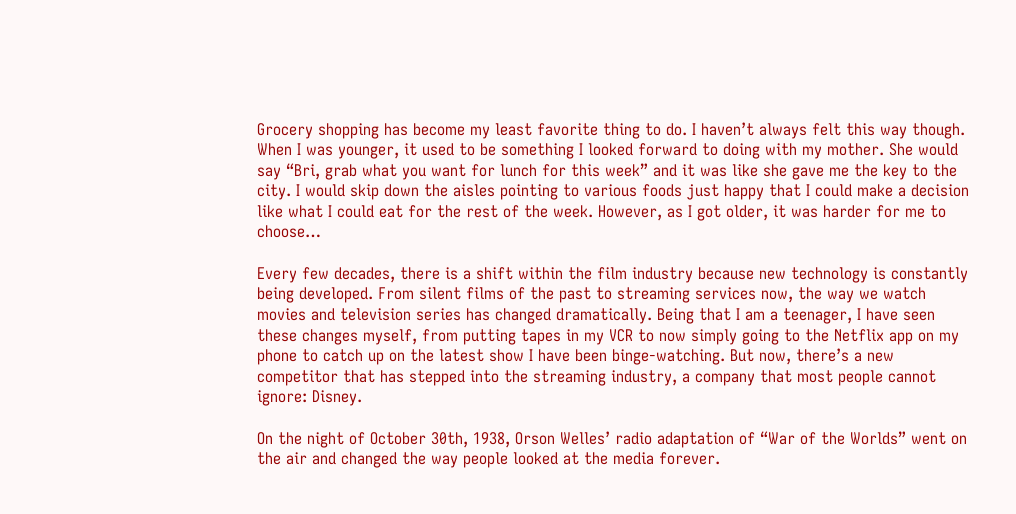Grocery shopping has become my least favorite thing to do. I haven’t always felt this way though. When I was younger, it used to be something I looked forward to doing with my mother. She would say “Bri, grab what you want for lunch for this week” and it was like she gave me the key to the city. I would skip down the aisles pointing to various foods just happy that I could make a decision like what I could eat for the rest of the week. However, as I got older, it was harder for me to choose…

Every few decades, there is a shift within the film industry because new technology is constantly being developed. From silent films of the past to streaming services now, the way we watch movies and television series has changed dramatically. Being that I am a teenager, I have seen these changes myself, from putting tapes in my VCR to now simply going to the Netflix app on my phone to catch up on the latest show I have been binge-watching. But now, there’s a new competitor that has stepped into the streaming industry, a company that most people cannot ignore: Disney.

On the night of October 30th, 1938, Orson Welles’ radio adaptation of “War of the Worlds” went on the air and changed the way people looked at the media forever.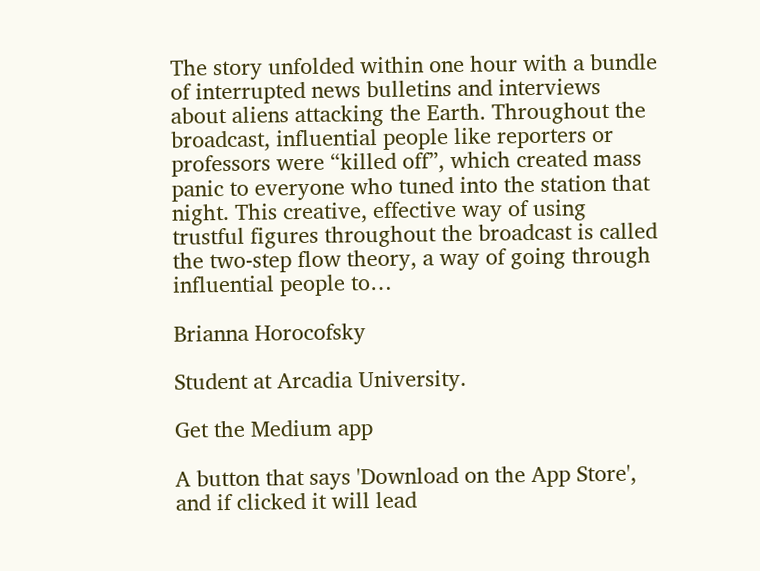The story unfolded within one hour with a bundle of interrupted news bulletins and interviews about aliens attacking the Earth. Throughout the broadcast, influential people like reporters or professors were “killed off”, which created mass panic to everyone who tuned into the station that night. This creative, effective way of using trustful figures throughout the broadcast is called the two-step flow theory, a way of going through influential people to…

Brianna Horocofsky

Student at Arcadia University.

Get the Medium app

A button that says 'Download on the App Store', and if clicked it will lead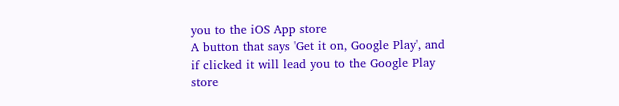you to the iOS App store
A button that says 'Get it on, Google Play', and if clicked it will lead you to the Google Play store